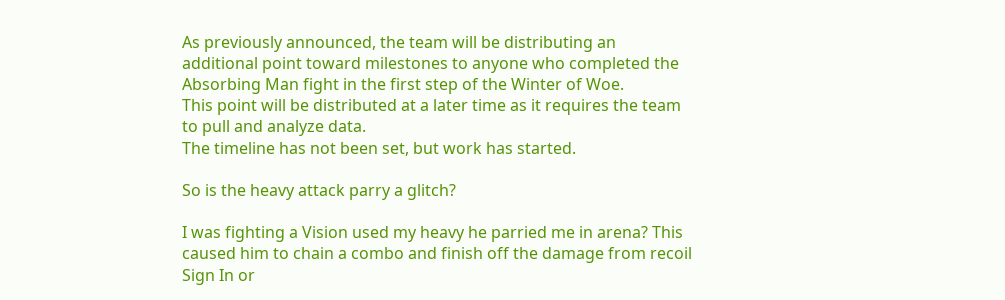As previously announced, the team will be distributing an additional point toward milestones to anyone who completed the Absorbing Man fight in the first step of the Winter of Woe.
This point will be distributed at a later time as it requires the team to pull and analyze data.
The timeline has not been set, but work has started.

So is the heavy attack parry a glitch?

I was fighting a Vision used my heavy he parried me in arena? This caused him to chain a combo and finish off the damage from recoil
Sign In or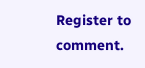Register to comment.